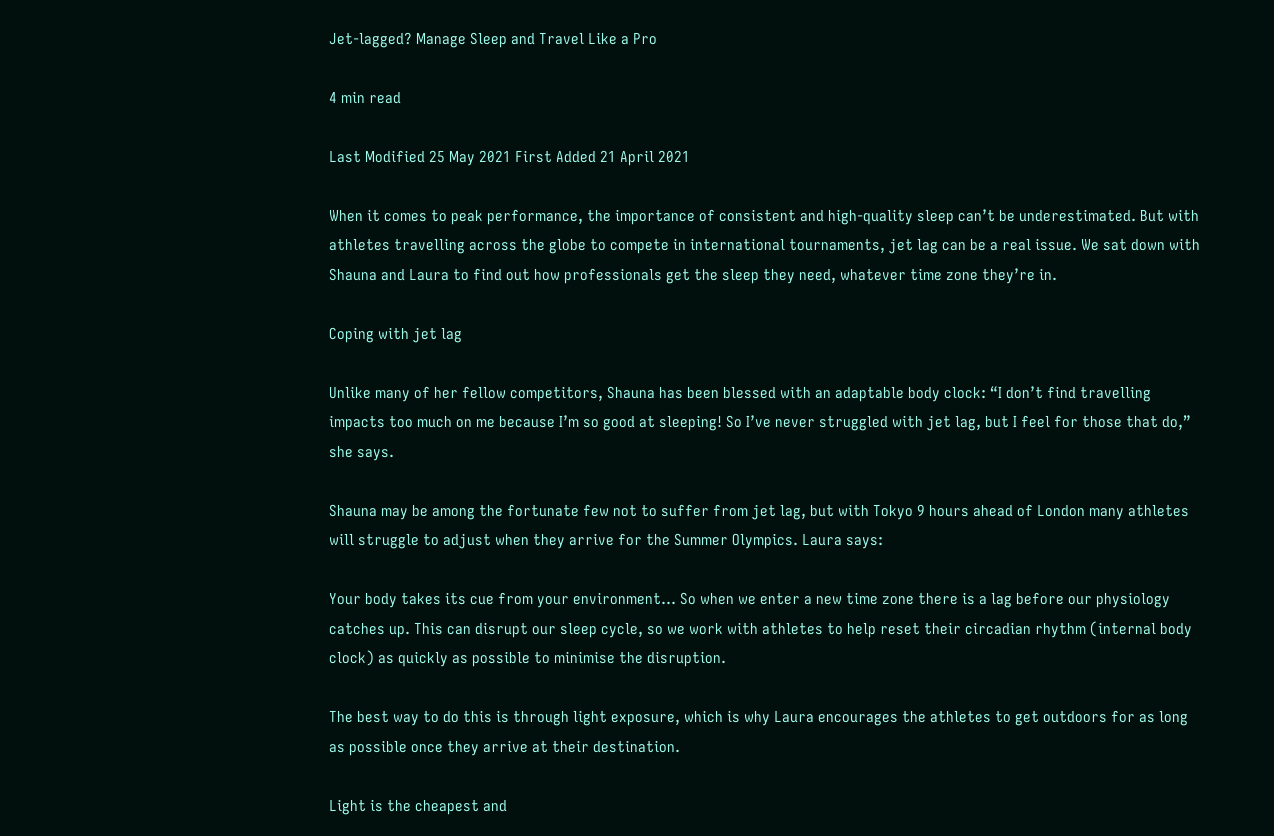Jet-lagged? Manage Sleep and Travel Like a Pro

4 min read

Last Modified 25 May 2021 First Added 21 April 2021

When it comes to peak performance, the importance of consistent and high-quality sleep can’t be underestimated. But with athletes travelling across the globe to compete in international tournaments, jet lag can be a real issue. We sat down with Shauna and Laura to find out how professionals get the sleep they need, whatever time zone they’re in.

Coping with jet lag

Unlike many of her fellow competitors, Shauna has been blessed with an adaptable body clock: “I don’t find travelling impacts too much on me because I’m so good at sleeping! So I’ve never struggled with jet lag, but I feel for those that do,” she says.

Shauna may be among the fortunate few not to suffer from jet lag, but with Tokyo 9 hours ahead of London many athletes will struggle to adjust when they arrive for the Summer Olympics. Laura says:

Your body takes its cue from your environment… So when we enter a new time zone there is a lag before our physiology catches up. This can disrupt our sleep cycle, so we work with athletes to help reset their circadian rhythm (internal body clock) as quickly as possible to minimise the disruption.

The best way to do this is through light exposure, which is why Laura encourages the athletes to get outdoors for as long as possible once they arrive at their destination.

Light is the cheapest and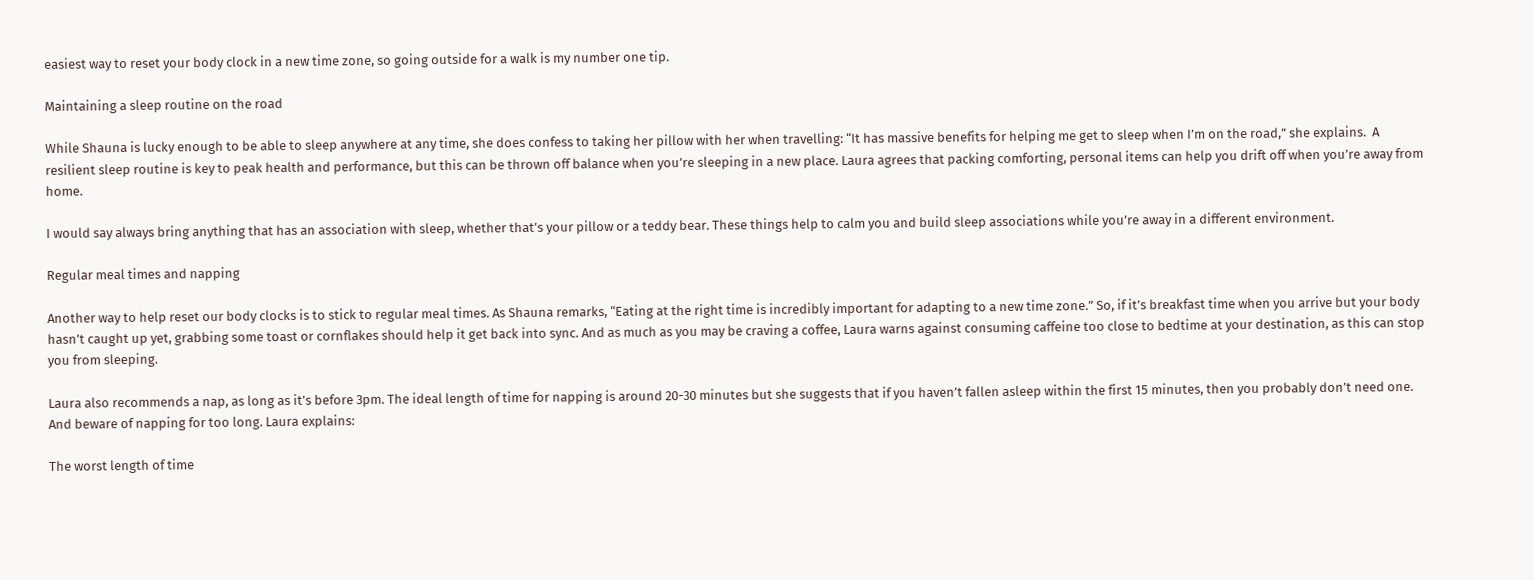easiest way to reset your body clock in a new time zone, so going outside for a walk is my number one tip.

Maintaining a sleep routine on the road

While Shauna is lucky enough to be able to sleep anywhere at any time, she does confess to taking her pillow with her when travelling: “It has massive benefits for helping me get to sleep when I’m on the road,” she explains.  A resilient sleep routine is key to peak health and performance, but this can be thrown off balance when you’re sleeping in a new place. Laura agrees that packing comforting, personal items can help you drift off when you’re away from home.

I would say always bring anything that has an association with sleep, whether that’s your pillow or a teddy bear. These things help to calm you and build sleep associations while you’re away in a different environment.

Regular meal times and napping

Another way to help reset our body clocks is to stick to regular meal times. As Shauna remarks, “Eating at the right time is incredibly important for adapting to a new time zone.” So, if it’s breakfast time when you arrive but your body hasn’t caught up yet, grabbing some toast or cornflakes should help it get back into sync. And as much as you may be craving a coffee, Laura warns against consuming caffeine too close to bedtime at your destination, as this can stop you from sleeping.

Laura also recommends a nap, as long as it’s before 3pm. The ideal length of time for napping is around 20-30 minutes but she suggests that if you haven’t fallen asleep within the first 15 minutes, then you probably don’t need one. And beware of napping for too long. Laura explains:

The worst length of time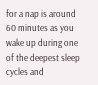for a nap is around 60 minutes as you wake up during one of the deepest sleep cycles and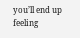you’ll end up feeling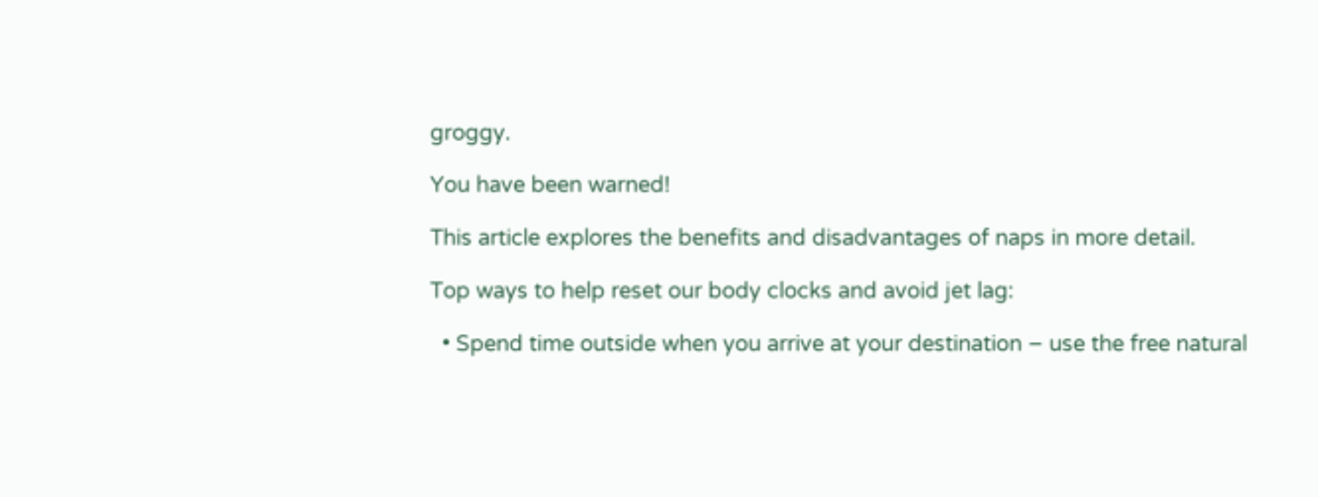groggy.

You have been warned!

This article explores the benefits and disadvantages of naps in more detail.

Top ways to help reset our body clocks and avoid jet lag:

  • Spend time outside when you arrive at your destination – use the free natural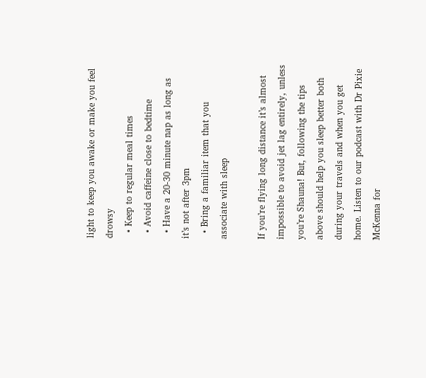light to keep you awake or make you feel drowsy
  • Keep to regular meal times
  • Avoid caffeine close to bedtime
  • Have a 20-30 minute nap as long as it’s not after 3pm
  • Bring a familiar item that you associate with sleep

If you’re flying long distance it’s almost impossible to avoid jet lag entirely, unless you’re Shauna! But, following the tips above should help you sleep better both during your travels and when you get home. Listen to our podcast with Dr Pixie McKenna for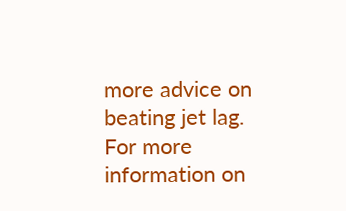more advice on beating jet lag. For more information on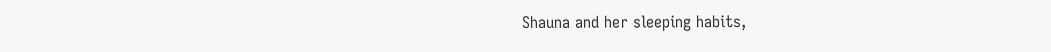Shauna and her sleeping habits,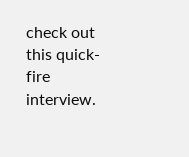check out this quick-fire interview.